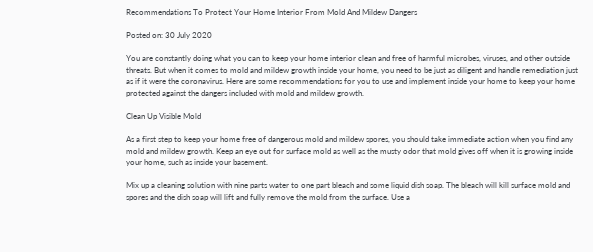Recommendations To Protect Your Home Interior From Mold And Mildew Dangers

Posted on: 30 July 2020

You are constantly doing what you can to keep your home interior clean and free of harmful microbes, viruses, and other outside threats. But when it comes to mold and mildew growth inside your home, you need to be just as diligent and handle remediation just as if it were the coronavirus. Here are some recommendations for you to use and implement inside your home to keep your home protected against the dangers included with mold and mildew growth.

Clean Up Visible Mold

As a first step to keep your home free of dangerous mold and mildew spores, you should take immediate action when you find any mold and mildew growth. Keep an eye out for surface mold as well as the musty odor that mold gives off when it is growing inside your home, such as inside your basement.

Mix up a cleaning solution with nine parts water to one part bleach and some liquid dish soap. The bleach will kill surface mold and spores and the dish soap will lift and fully remove the mold from the surface. Use a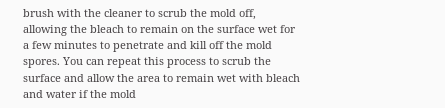brush with the cleaner to scrub the mold off, allowing the bleach to remain on the surface wet for a few minutes to penetrate and kill off the mold spores. You can repeat this process to scrub the surface and allow the area to remain wet with bleach and water if the mold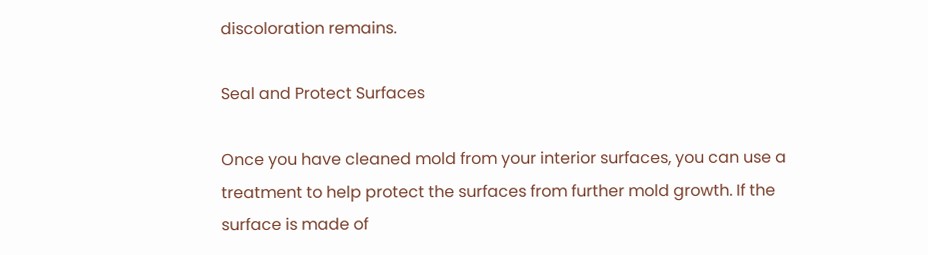discoloration remains.

Seal and Protect Surfaces

Once you have cleaned mold from your interior surfaces, you can use a treatment to help protect the surfaces from further mold growth. If the surface is made of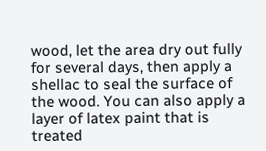wood, let the area dry out fully for several days, then apply a shellac to seal the surface of the wood. You can also apply a layer of latex paint that is treated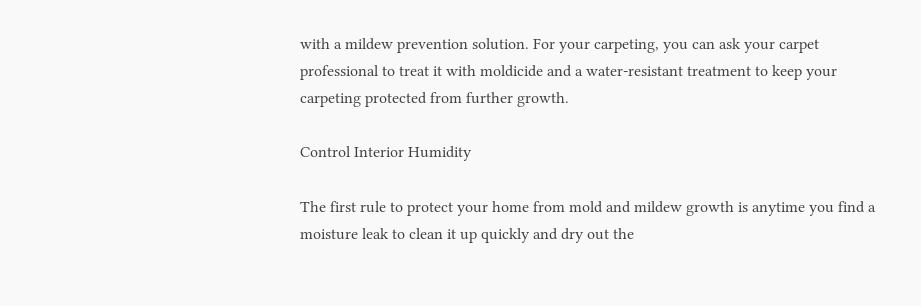with a mildew prevention solution. For your carpeting, you can ask your carpet professional to treat it with moldicide and a water-resistant treatment to keep your carpeting protected from further growth.

Control Interior Humidity

The first rule to protect your home from mold and mildew growth is anytime you find a moisture leak to clean it up quickly and dry out the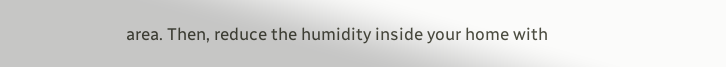area. Then, reduce the humidity inside your home with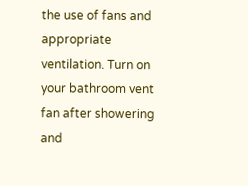the use of fans and appropriate ventilation. Turn on your bathroom vent fan after showering and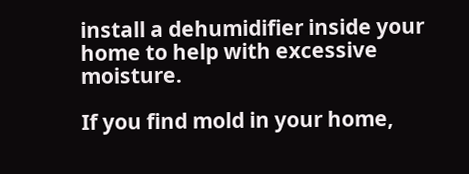install a dehumidifier inside your home to help with excessive moisture.

If you find mold in your home,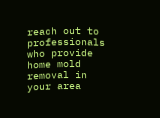reach out to professionals who provide home mold removal in your area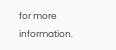for more information.